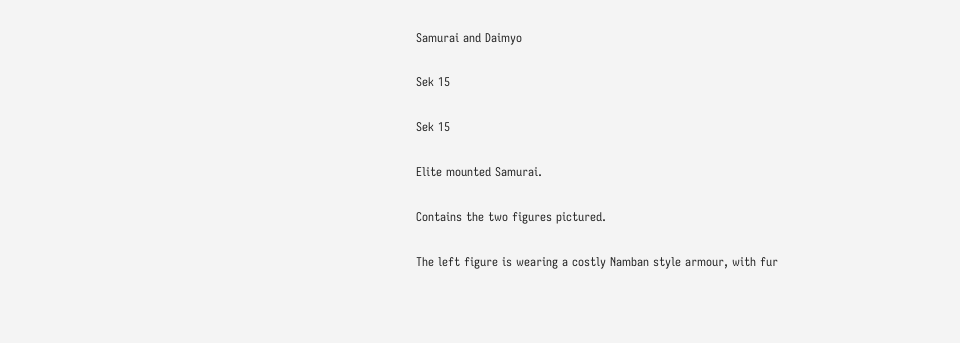Samurai and Daimyo

Sek 15

Sek 15

Elite mounted Samurai.

Contains the two figures pictured.

The left figure is wearing a costly Namban style armour, with fur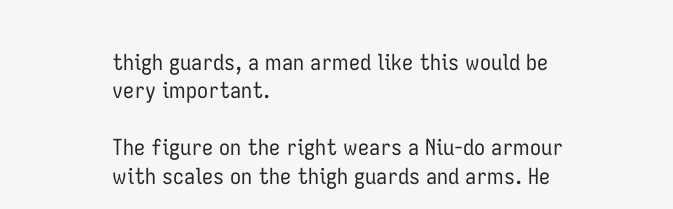thigh guards, a man armed like this would be very important.

The figure on the right wears a Niu-do armour with scales on the thigh guards and arms. He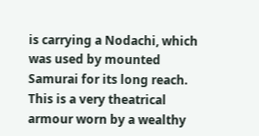is carrying a Nodachi, which was used by mounted Samurai for its long reach. This is a very theatrical armour worn by a wealthy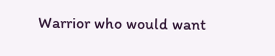Warrior who would want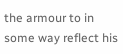the armour to in some way reflect his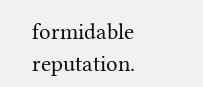formidable reputation.